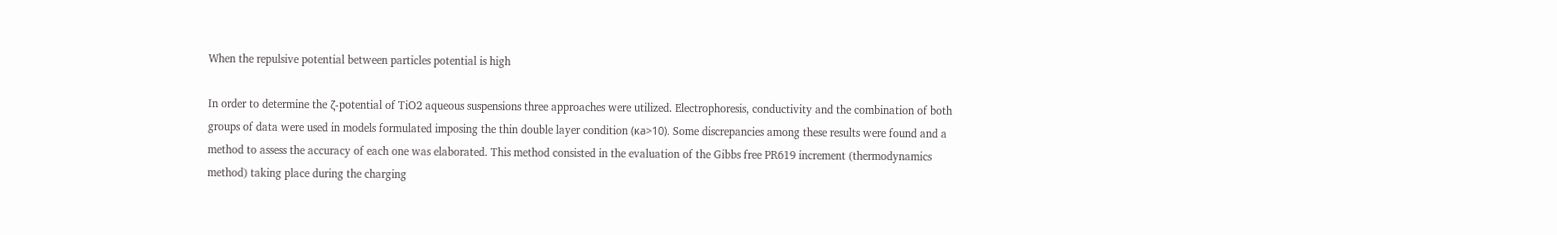When the repulsive potential between particles potential is high

In order to determine the ζ-potential of TiO2 aqueous suspensions three approaches were utilized. Electrophoresis, conductivity and the combination of both groups of data were used in models formulated imposing the thin double layer condition (κa>10). Some discrepancies among these results were found and a method to assess the accuracy of each one was elaborated. This method consisted in the evaluation of the Gibbs free PR619 increment (thermodynamics method) taking place during the charging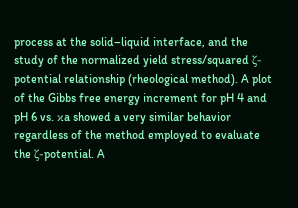process at the solid–liquid interface, and the study of the normalized yield stress/squared ζ-potential relationship (rheological method). A plot of the Gibbs free energy increment for pH 4 and pH 6 vs. κa showed a very similar behavior regardless of the method employed to evaluate the ζ-potential. A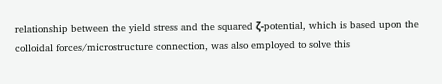relationship between the yield stress and the squared ζ-potential, which is based upon the colloidal forces/microstructure connection, was also employed to solve this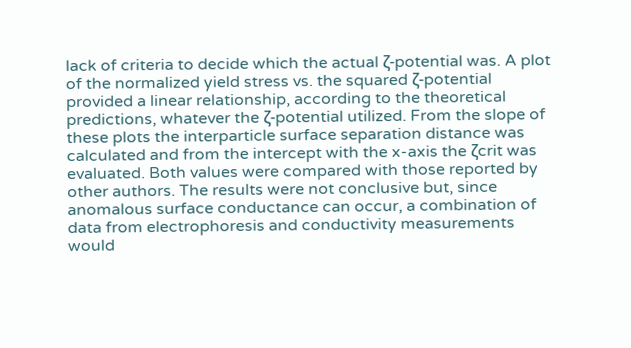lack of criteria to decide which the actual ζ-potential was. A plot of the normalized yield stress vs. the squared ζ-potential provided a linear relationship, according to the theoretical predictions, whatever the ζ-potential utilized. From the slope of these plots the interparticle surface separation distance was calculated and from the intercept with the x-axis the ζcrit was evaluated. Both values were compared with those reported by other authors. The results were not conclusive but, since anomalous surface conductance can occur, a combination of data from electrophoresis and conductivity measurements would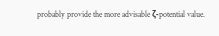probably provide the more advisable ζ-potential value.